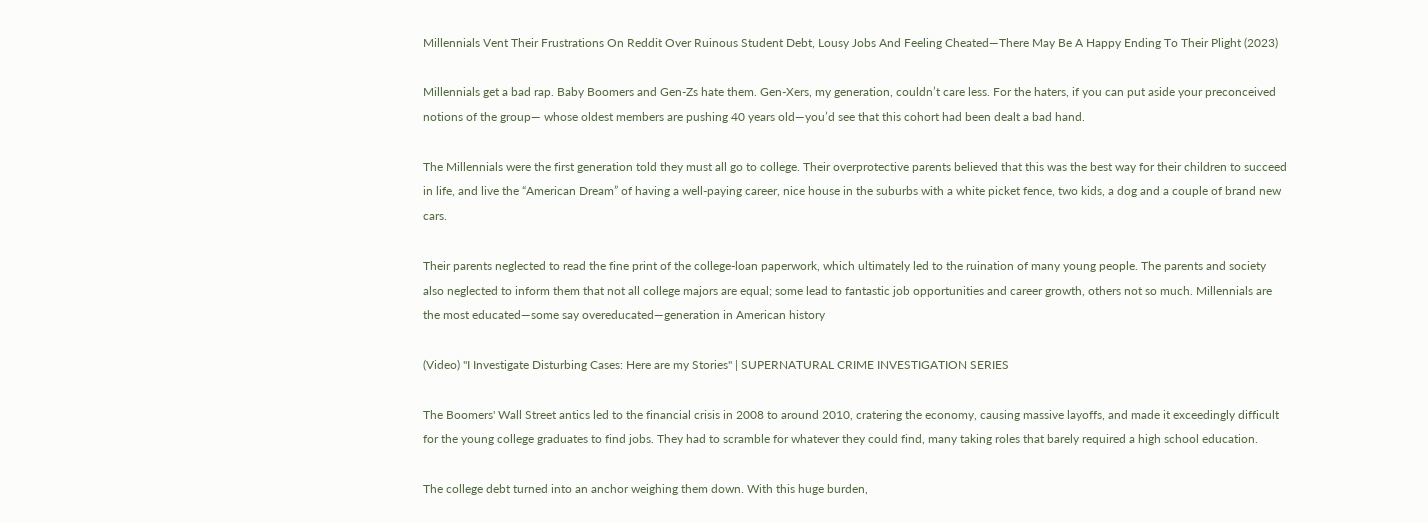Millennials Vent Their Frustrations On Reddit Over Ruinous Student Debt, Lousy Jobs And Feeling Cheated—There May Be A Happy Ending To Their Plight (2023)

Millennials get a bad rap. Baby Boomers and Gen-Zs hate them. Gen-Xers, my generation, couldn’t care less. For the haters, if you can put aside your preconceived notions of the group— whose oldest members are pushing 40 years old—you’d see that this cohort had been dealt a bad hand.

The Millennials were the first generation told they must all go to college. Their overprotective parents believed that this was the best way for their children to succeed in life, and live the “American Dream” of having a well-paying career, nice house in the suburbs with a white picket fence, two kids, a dog and a couple of brand new cars.

Their parents neglected to read the fine print of the college-loan paperwork, which ultimately led to the ruination of many young people. The parents and society also neglected to inform them that not all college majors are equal; some lead to fantastic job opportunities and career growth, others not so much. Millennials are the most educated—some say overeducated—generation in American history

(Video) ''I Investigate Disturbing Cases: Here are my Stories'' | SUPERNATURAL CRIME INVESTIGATION SERIES

The Boomers' Wall Street antics led to the financial crisis in 2008 to around 2010, cratering the economy, causing massive layoffs, and made it exceedingly difficult for the young college graduates to find jobs. They had to scramble for whatever they could find, many taking roles that barely required a high school education.

The college debt turned into an anchor weighing them down. With this huge burden,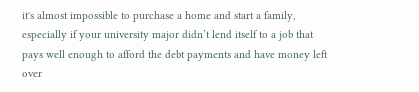it's almost impossible to purchase a home and start a family, especially if your university major didn’t lend itself to a job that pays well enough to afford the debt payments and have money left over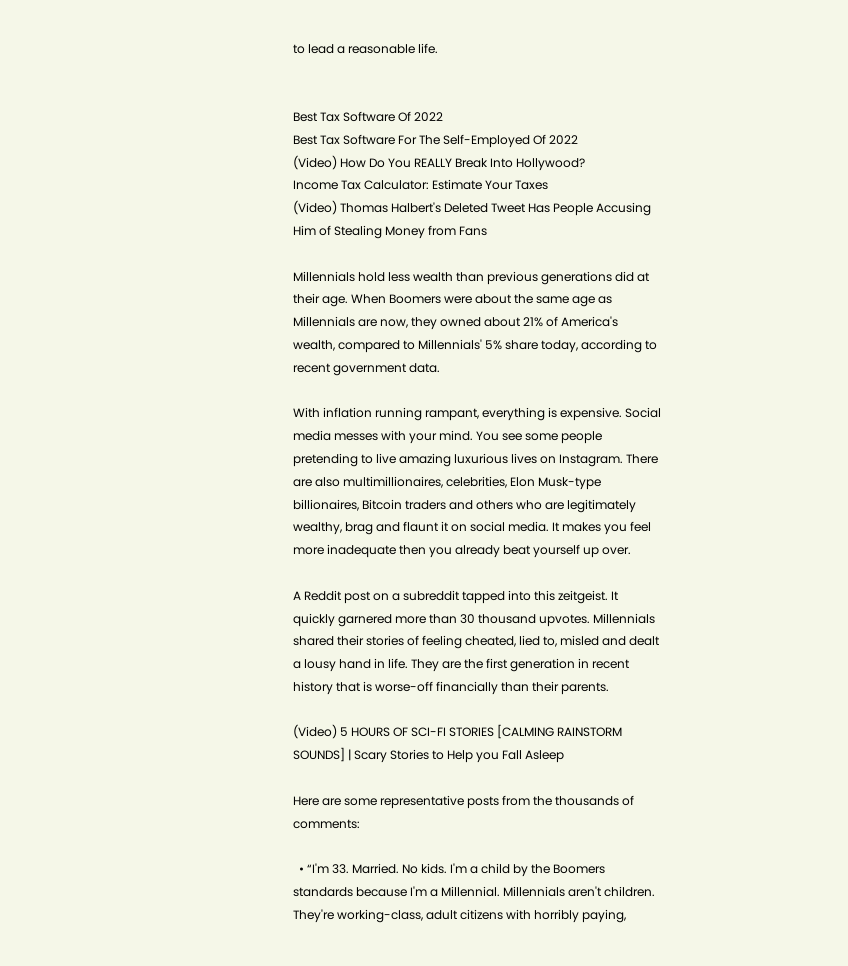to lead a reasonable life.


Best Tax Software Of 2022
Best Tax Software For The Self-Employed Of 2022
(Video) How Do You REALLY Break Into Hollywood?
Income Tax Calculator: Estimate Your Taxes
(Video) Thomas Halbert's Deleted Tweet Has People Accusing Him of Stealing Money from Fans

Millennials hold less wealth than previous generations did at their age. When Boomers were about the same age as Millennials are now, they owned about 21% of America's wealth, compared to Millennials' 5% share today, according to recent government data.

With inflation running rampant, everything is expensive. Social media messes with your mind. You see some people pretending to live amazing luxurious lives on Instagram. There are also multimillionaires, celebrities, Elon Musk-type billionaires, Bitcoin traders and others who are legitimately wealthy, brag and flaunt it on social media. It makes you feel more inadequate then you already beat yourself up over.

A Reddit post on a subreddit tapped into this zeitgeist. It quickly garnered more than 30 thousand upvotes. Millennials shared their stories of feeling cheated, lied to, misled and dealt a lousy hand in life. They are the first generation in recent history that is worse-off financially than their parents.

(Video) 5 HOURS OF SCI-FI STORIES [CALMING RAINSTORM SOUNDS] | Scary Stories to Help you Fall Asleep

Here are some representative posts from the thousands of comments:

  • “I'm 33. Married. No kids. I'm a child by the Boomers standards because I'm a Millennial. Millennials aren't children. They're working-class, adult citizens with horribly paying,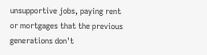unsupportive jobs, paying rent or mortgages that the previous generations don't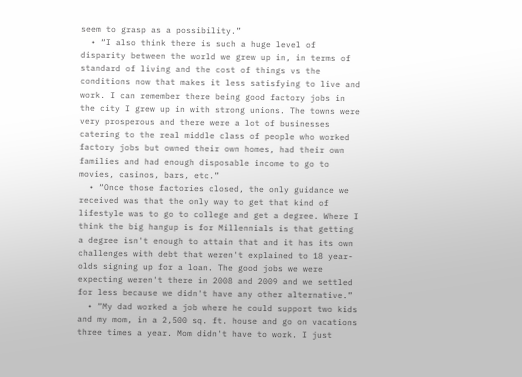seem to grasp as a possibility.”
  • “I also think there is such a huge level of disparity between the world we grew up in, in terms of standard of living and the cost of things vs the conditions now that makes it less satisfying to live and work. I can remember there being good factory jobs in the city I grew up in with strong unions. The towns were very prosperous and there were a lot of businesses catering to the real middle class of people who worked factory jobs but owned their own homes, had their own families and had enough disposable income to go to movies, casinos, bars, etc.”
  • “Once those factories closed, the only guidance we received was that the only way to get that kind of lifestyle was to go to college and get a degree. Where I think the big hangup is for Millennials is that getting a degree isn't enough to attain that and it has its own challenges with debt that weren't explained to 18 year-olds signing up for a loan. The good jobs we were expecting weren't there in 2008 and 2009 and we settled for less because we didn't have any other alternative.”
  • “My dad worked a job where he could support two kids and my mom, in a 2,500 sq. ft. house and go on vacations three times a year. Mom didn't have to work. I just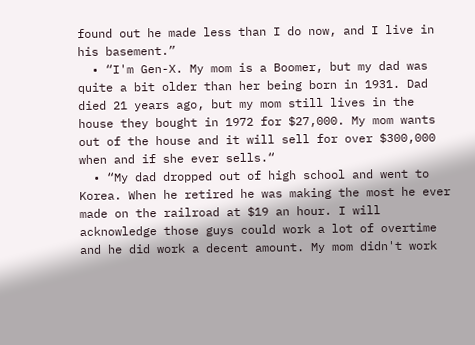found out he made less than I do now, and I live in his basement.”
  • “I'm Gen-X. My mom is a Boomer, but my dad was quite a bit older than her being born in 1931. Dad died 21 years ago, but my mom still lives in the house they bought in 1972 for $27,000. My mom wants out of the house and it will sell for over $300,000 when and if she ever sells.“
  • “My dad dropped out of high school and went to Korea. When he retired he was making the most he ever made on the railroad at $19 an hour. I will acknowledge those guys could work a lot of overtime and he did work a decent amount. My mom didn't work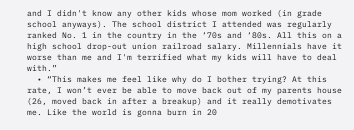and I didn't know any other kids whose mom worked (in grade school anyways). The school district I attended was regularly ranked No. 1 in the country in the ‘70s and ‘80s. All this on a high school drop-out union railroad salary. Millennials have it worse than me and I'm terrified what my kids will have to deal with.”
  • “This makes me feel like why do I bother trying? At this rate, I won’t ever be able to move back out of my parents house (26, moved back in after a breakup) and it really demotivates me. Like the world is gonna burn in 20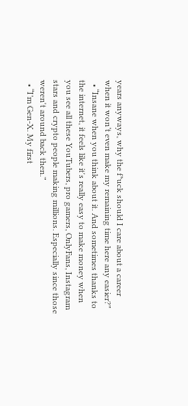years anyways, why the f*uck should I care about a career when it won’t even make my remaining time here any easier?”
  • “Insane when you think about it. And sometimes thanks to the internet, it feels like it's really easy to make money when you see all these YouTubers, pro gamers, OnlyFans, Instagram stars and crypto people making millions. Especially since those weren't around back then.”
  • “I’m Gen-X. My first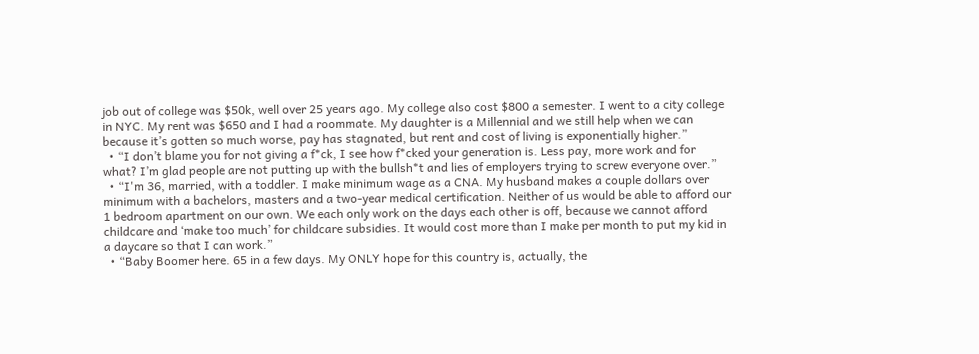job out of college was $50k, well over 25 years ago. My college also cost $800 a semester. I went to a city college in NYC. My rent was $650 and I had a roommate. My daughter is a Millennial and we still help when we can because it’s gotten so much worse, pay has stagnated, but rent and cost of living is exponentially higher.”
  • “I don’t blame you for not giving a f*ck, I see how f*cked your generation is. Less pay, more work and for what? I’m glad people are not putting up with the bullsh*t and lies of employers trying to screw everyone over.”
  • “I'm 36, married, with a toddler. I make minimum wage as a CNA. My husband makes a couple dollars over minimum with a bachelors, masters and a two-year medical certification. Neither of us would be able to afford our 1 bedroom apartment on our own. We each only work on the days each other is off, because we cannot afford childcare and ‘make too much’ for childcare subsidies. It would cost more than I make per month to put my kid in a daycare so that I can work.”
  • “Baby Boomer here. 65 in a few days. My ONLY hope for this country is, actually, the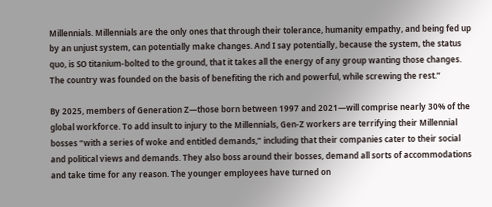Millennials. Millennials are the only ones that through their tolerance, humanity empathy, and being fed up by an unjust system, can potentially make changes. And I say potentially, because the system, the status quo, is SO titanium-bolted to the ground, that it takes all the energy of any group wanting those changes. The country was founded on the basis of benefiting the rich and powerful, while screwing the rest.”

By 2025, members of Generation Z—those born between 1997 and 2021—will comprise nearly 30% of the global workforce. To add insult to injury to the Millennials, Gen-Z workers are terrifying their Millennial bosses “with a series of woke and entitled demands,” including that their companies cater to their social and political views and demands. They also boss around their bosses, demand all sorts of accommodations and take time for any reason. The younger employees have turned on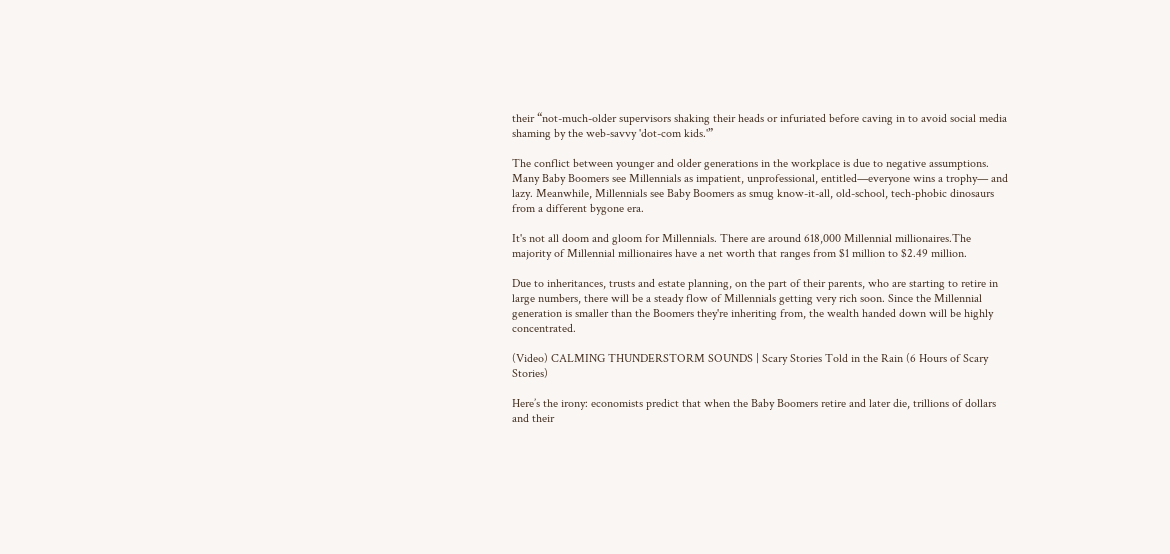their “not-much-older supervisors shaking their heads or infuriated before caving in to avoid social media shaming by the web-savvy 'dot-com kids.'”

The conflict between younger and older generations in the workplace is due to negative assumptions. Many Baby Boomers see Millennials as impatient, unprofessional, entitled—everyone wins a trophy— and lazy. Meanwhile, Millennials see Baby Boomers as smug know-it-all, old-school, tech-phobic dinosaurs from a different bygone era.

It's not all doom and gloom for Millennials. There are around 618,000 Millennial millionaires.The majority of Millennial millionaires have a net worth that ranges from $1 million to $2.49 million.

Due to inheritances, trusts and estate planning, on the part of their parents, who are starting to retire in large numbers, there will be a steady flow of Millennials getting very rich soon. Since the Millennial generation is smaller than the Boomers they're inheriting from, the wealth handed down will be highly concentrated.

(Video) CALMING THUNDERSTORM SOUNDS | Scary Stories Told in the Rain (6 Hours of Scary Stories)

Here’s the irony: economists predict that when the Baby Boomers retire and later die, trillions of dollars and their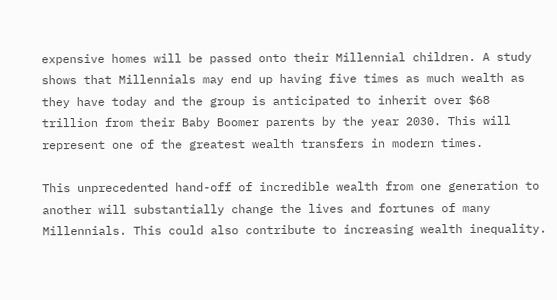expensive homes will be passed onto their Millennial children. A study shows that Millennials may end up having five times as much wealth as they have today and the group is anticipated to inherit over $68 trillion from their Baby Boomer parents by the year 2030. This will represent one of the greatest wealth transfers in modern times.

This unprecedented hand-off of incredible wealth from one generation to another will substantially change the lives and fortunes of many Millennials. This could also contribute to increasing wealth inequality.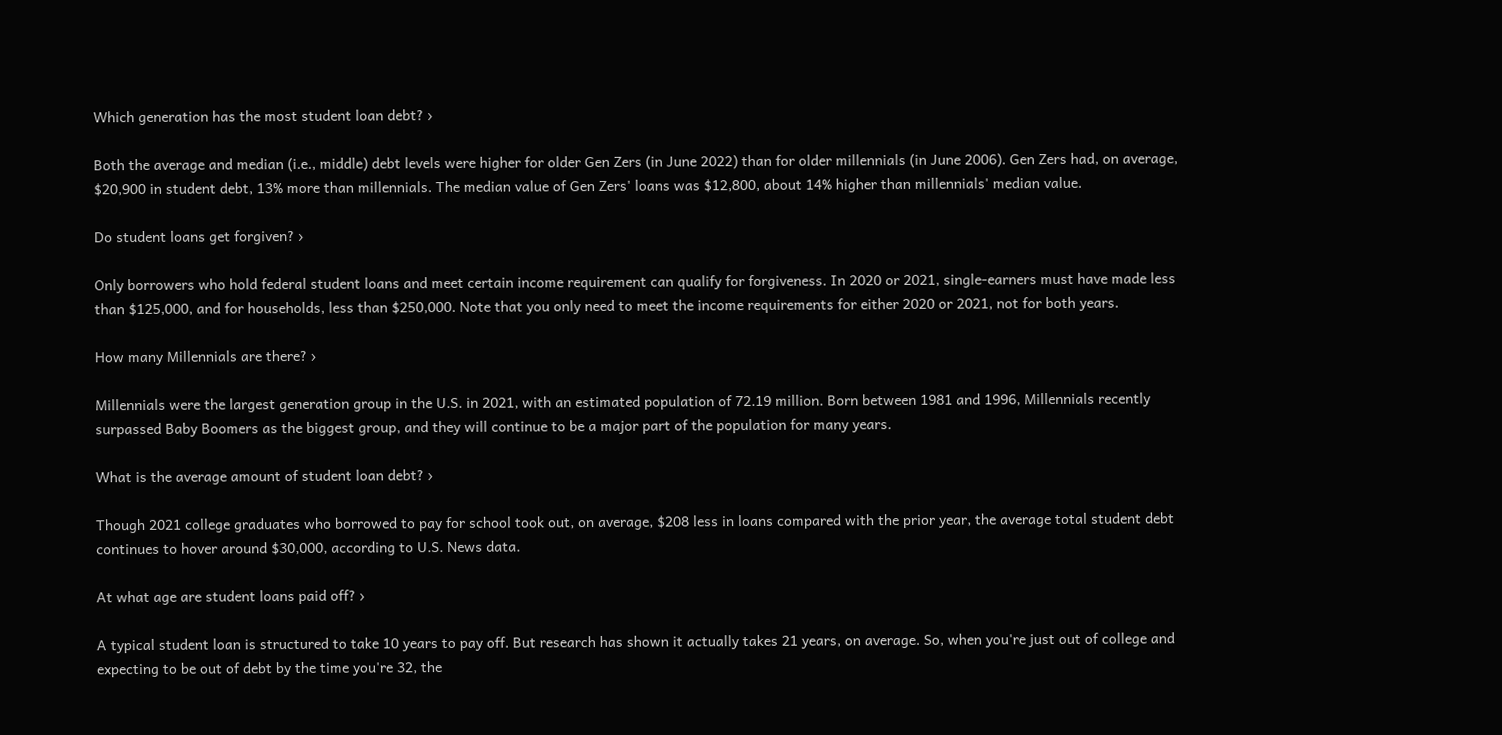Which generation has the most student loan debt? ›

Both the average and median (i.e., middle) debt levels were higher for older Gen Zers (in June 2022) than for older millennials (in June 2006). Gen Zers had, on average, $20,900 in student debt, 13% more than millennials. The median value of Gen Zers' loans was $12,800, about 14% higher than millennials' median value.

Do student loans get forgiven? ›

Only borrowers who hold federal student loans and meet certain income requirement can qualify for forgiveness. In 2020 or 2021, single-earners must have made less than $125,000, and for households, less than $250,000. Note that you only need to meet the income requirements for either 2020 or 2021, not for both years.

How many Millennials are there? ›

Millennials were the largest generation group in the U.S. in 2021, with an estimated population of 72.19 million. Born between 1981 and 1996, Millennials recently surpassed Baby Boomers as the biggest group, and they will continue to be a major part of the population for many years.

What is the average amount of student loan debt? ›

Though 2021 college graduates who borrowed to pay for school took out, on average, $208 less in loans compared with the prior year, the average total student debt continues to hover around $30,000, according to U.S. News data.

At what age are student loans paid off? ›

A typical student loan is structured to take 10 years to pay off. But research has shown it actually takes 21 years, on average. So, when you're just out of college and expecting to be out of debt by the time you're 32, the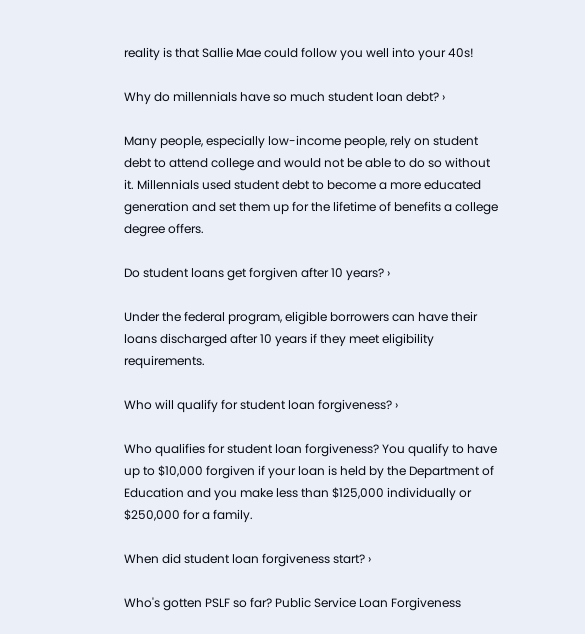reality is that Sallie Mae could follow you well into your 40s!

Why do millennials have so much student loan debt? ›

Many people, especially low-income people, rely on student debt to attend college and would not be able to do so without it. Millennials used student debt to become a more educated generation and set them up for the lifetime of benefits a college degree offers.

Do student loans get forgiven after 10 years? ›

Under the federal program, eligible borrowers can have their loans discharged after 10 years if they meet eligibility requirements.

Who will qualify for student loan forgiveness? ›

Who qualifies for student loan forgiveness? You qualify to have up to $10,000 forgiven if your loan is held by the Department of Education and you make less than $125,000 individually or $250,000 for a family.

When did student loan forgiveness start? ›

Who's gotten PSLF so far? Public Service Loan Forgiveness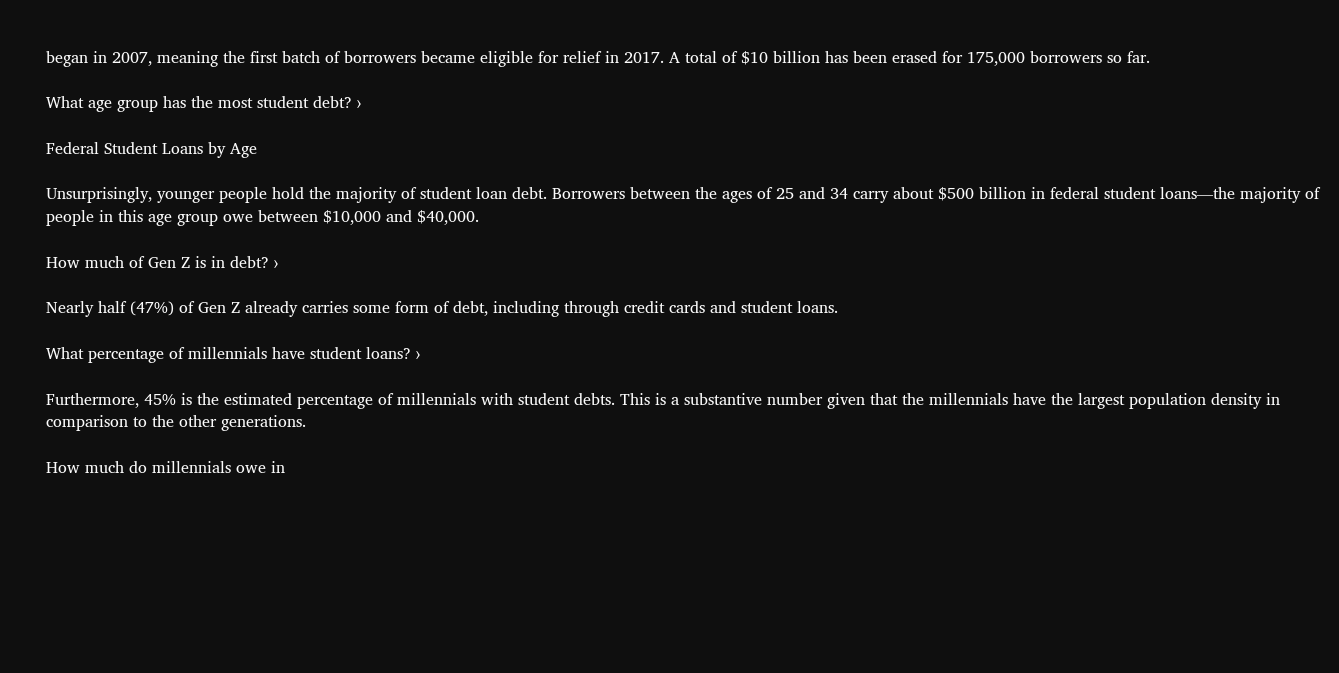began in 2007, meaning the first batch of borrowers became eligible for relief in 2017. A total of $10 billion has been erased for 175,000 borrowers so far.

What age group has the most student debt? ›

Federal Student Loans by Age

Unsurprisingly, younger people hold the majority of student loan debt. Borrowers between the ages of 25 and 34 carry about $500 billion in federal student loans—the majority of people in this age group owe between $10,000 and $40,000.

How much of Gen Z is in debt? ›

Nearly half (47%) of Gen Z already carries some form of debt, including through credit cards and student loans.

What percentage of millennials have student loans? ›

Furthermore, 45% is the estimated percentage of millennials with student debts. This is a substantive number given that the millennials have the largest population density in comparison to the other generations.

How much do millennials owe in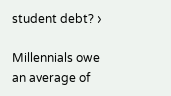student debt? ›

Millennials owe an average of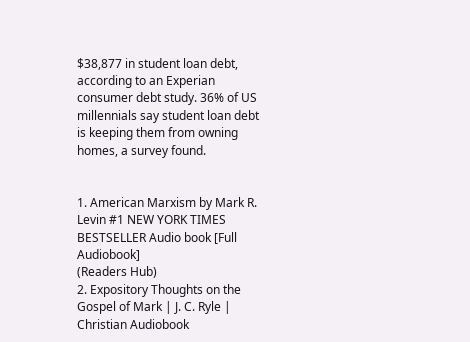$38,877 in student loan debt, according to an Experian consumer debt study. 36% of US millennials say student loan debt is keeping them from owning homes, a survey found.


1. American Marxism by Mark R. Levin #1 NEW YORK TIMES BESTSELLER Audio book [Full Audiobook]
(Readers Hub)
2. Expository Thoughts on the Gospel of Mark | J. C. Ryle | Christian Audiobook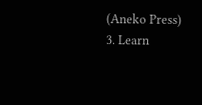(Aneko Press)
3. Learn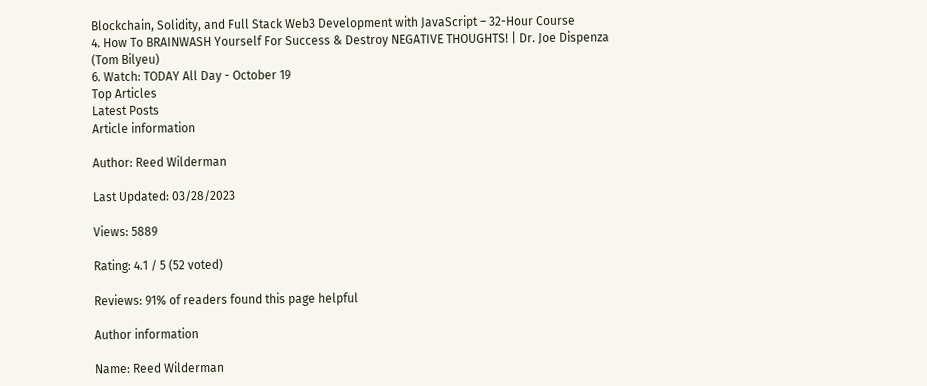Blockchain, Solidity, and Full Stack Web3 Development with JavaScript – 32-Hour Course
4. How To BRAINWASH Yourself For Success & Destroy NEGATIVE THOUGHTS! | Dr. Joe Dispenza
(Tom Bilyeu)
6. Watch: TODAY All Day - October 19
Top Articles
Latest Posts
Article information

Author: Reed Wilderman

Last Updated: 03/28/2023

Views: 5889

Rating: 4.1 / 5 (52 voted)

Reviews: 91% of readers found this page helpful

Author information

Name: Reed Wilderman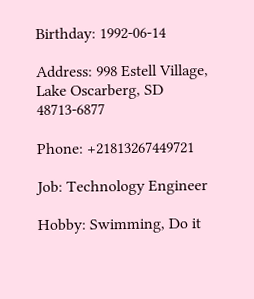Birthday: 1992-06-14

Address: 998 Estell Village, Lake Oscarberg, SD 48713-6877

Phone: +21813267449721

Job: Technology Engineer

Hobby: Swimming, Do it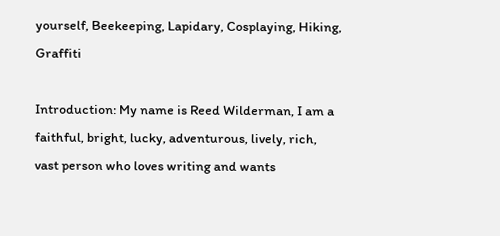yourself, Beekeeping, Lapidary, Cosplaying, Hiking, Graffiti

Introduction: My name is Reed Wilderman, I am a faithful, bright, lucky, adventurous, lively, rich, vast person who loves writing and wants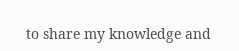to share my knowledge and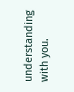understanding with you.